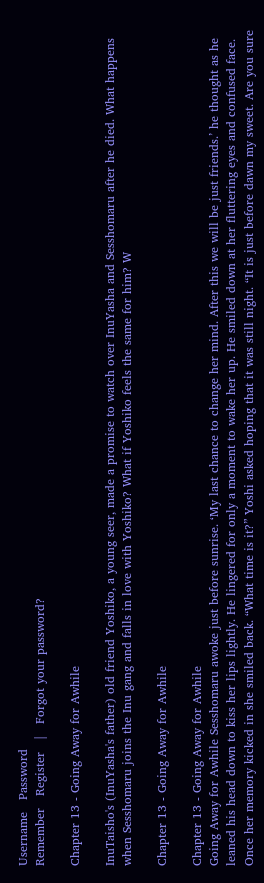Username   Password
Remember   Register   |   Forgot your password?

Chapter 13 - Going Away for Awhile

InuTaisho's (InuYasha's father) old friend Yoshiko, a young seer, made a promise to watch over InuYasha and Sesshomaru after he died. What happens when Sesshomaru joins the Inu gang and falls in love with Yoshiko? What if Yoshiko feels the same for him? W

Chapter 13 - Going Away for Awhile

Chapter 13 - Going Away for Awhile
Going Away for Awhile Sesshomaru awoke just before sunrise. ‘My last chance to change her mind. After this we will be just friends.’ he thought as he leaned his head down to kiss her lips lightly. He lingered for only a moment to wake her up. He smiled down at her fluttering eyes and confused face. Once her memory kicked in she smiled back. “What time is it?” Yoshi asked hoping that it was still night. “It is just before dawn my sweet. Are you sure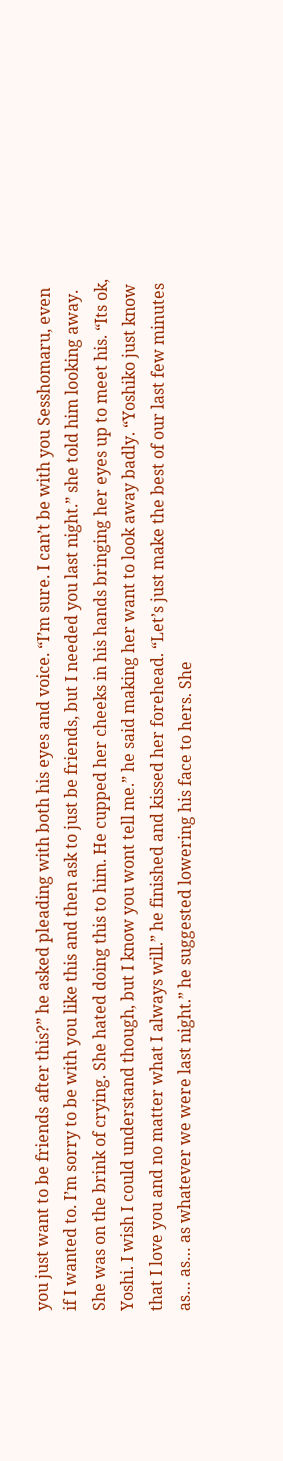you just want to be friends after this?” he asked pleading with both his eyes and voice. “I’m sure. I can’t be with you Sesshomaru, even if I wanted to. I’m sorry to be with you like this and then ask to just be friends, but I needed you last night.” she told him looking away. She was on the brink of crying. She hated doing this to him. He cupped her cheeks in his hands bringing her eyes up to meet his. “Its ok, Yoshi. I wish I could understand though, but I know you wont tell me.” he said making her want to look away badly. “Yoshiko just know that I love you and no matter what I always will.” he finished and kissed her forehead. “Let’s just make the best of our last few minutes as… as… as whatever we were last night.” he suggested lowering his face to hers. She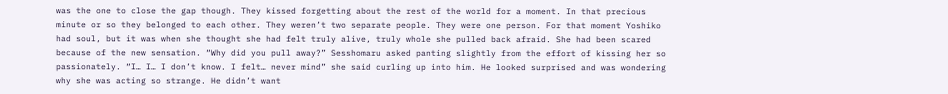was the one to close the gap though. They kissed forgetting about the rest of the world for a moment. In that precious minute or so they belonged to each other. They weren’t two separate people. They were one person. For that moment Yoshiko had soul, but it was when she thought she had felt truly alive, truly whole she pulled back afraid. She had been scared because of the new sensation. “Why did you pull away?” Sesshomaru asked panting slightly from the effort of kissing her so passionately. “I… I… I don’t know. I felt… never mind” she said curling up into him. He looked surprised and was wondering why she was acting so strange. He didn’t want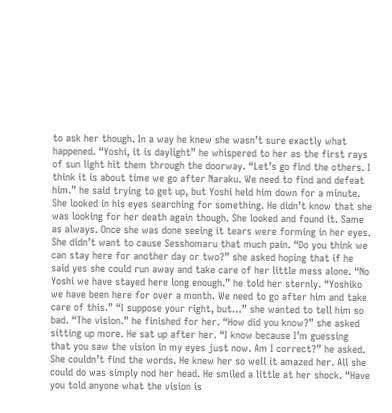to ask her though. In a way he knew she wasn’t sure exactly what happened. “Yoshi, it is daylight” he whispered to her as the first rays of sun light hit them through the doorway. “Let’s go find the others. I think it is about time we go after Naraku. We need to find and defeat him.” he said trying to get up, but Yoshi held him down for a minute. She looked in his eyes searching for something. He didn’t know that she was looking for her death again though. She looked and found it. Same as always. Once she was done seeing it tears were forming in her eyes. She didn’t want to cause Sesshomaru that much pain. “Do you think we can stay here for another day or two?” she asked hoping that if he said yes she could run away and take care of her little mess alone. “No Yoshi we have stayed here long enough.” he told her sternly. “Yoshiko we have been here for over a month. We need to go after him and take care of this.” “I suppose your right, but…” she wanted to tell him so bad. “The vision.” he finished for her. “How did you know?” she asked sitting up more. He sat up after her. “I know because I’m guessing that you saw the vision in my eyes just now. Am I correct?” he asked. She couldn’t find the words. He knew her so well it amazed her. All she could do was simply nod her head. He smiled a little at her shock. “Have you told anyone what the vision is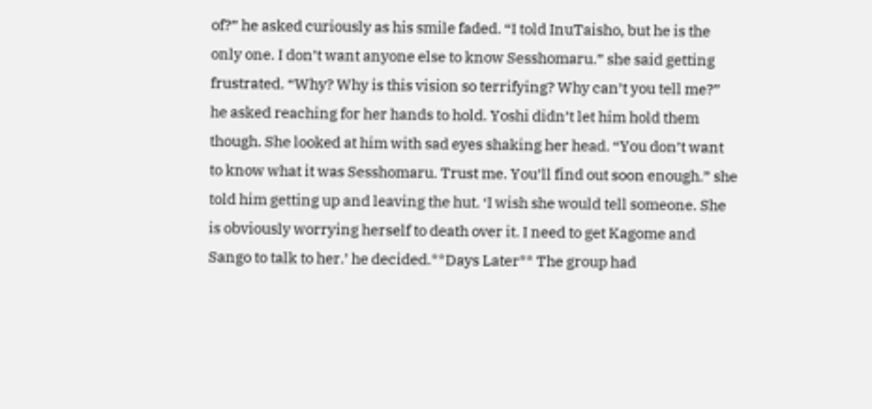of?” he asked curiously as his smile faded. “I told InuTaisho, but he is the only one. I don’t want anyone else to know Sesshomaru.” she said getting frustrated. “Why? Why is this vision so terrifying? Why can’t you tell me?” he asked reaching for her hands to hold. Yoshi didn’t let him hold them though. She looked at him with sad eyes shaking her head. “You don’t want to know what it was Sesshomaru. Trust me. You’ll find out soon enough.” she told him getting up and leaving the hut. ‘I wish she would tell someone. She is obviously worrying herself to death over it. I need to get Kagome and Sango to talk to her.’ he decided.**Days Later** The group had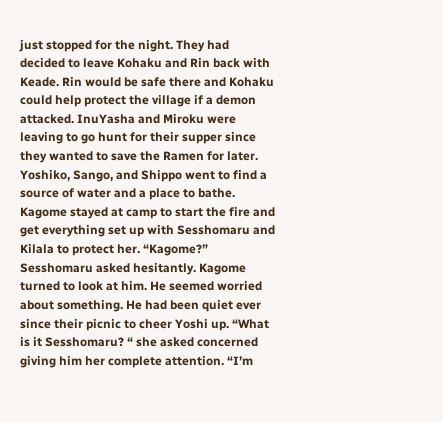just stopped for the night. They had decided to leave Kohaku and Rin back with Keade. Rin would be safe there and Kohaku could help protect the village if a demon attacked. InuYasha and Miroku were leaving to go hunt for their supper since they wanted to save the Ramen for later. Yoshiko, Sango, and Shippo went to find a source of water and a place to bathe. Kagome stayed at camp to start the fire and get everything set up with Sesshomaru and Kilala to protect her. “Kagome?” Sesshomaru asked hesitantly. Kagome turned to look at him. He seemed worried about something. He had been quiet ever since their picnic to cheer Yoshi up. “What is it Sesshomaru? “ she asked concerned giving him her complete attention. “I’m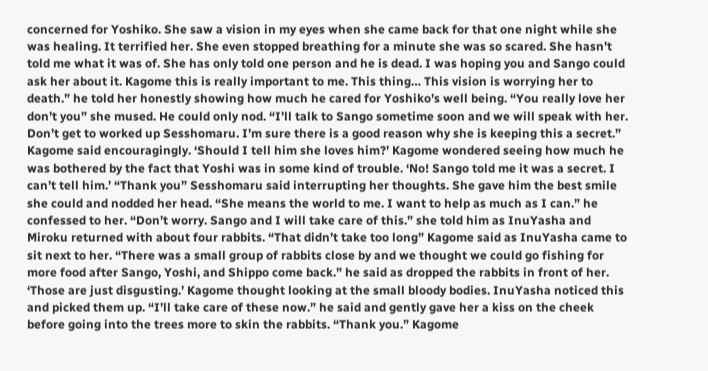concerned for Yoshiko. She saw a vision in my eyes when she came back for that one night while she was healing. It terrified her. She even stopped breathing for a minute she was so scared. She hasn’t told me what it was of. She has only told one person and he is dead. I was hoping you and Sango could ask her about it. Kagome this is really important to me. This thing… This vision is worrying her to death.” he told her honestly showing how much he cared for Yoshiko’s well being. “You really love her don’t you” she mused. He could only nod. “I’ll talk to Sango sometime soon and we will speak with her. Don’t get to worked up Sesshomaru. I’m sure there is a good reason why she is keeping this a secret.” Kagome said encouragingly. ‘Should I tell him she loves him?’ Kagome wondered seeing how much he was bothered by the fact that Yoshi was in some kind of trouble. ‘No! Sango told me it was a secret. I can’t tell him.’ “Thank you” Sesshomaru said interrupting her thoughts. She gave him the best smile she could and nodded her head. “She means the world to me. I want to help as much as I can.” he confessed to her. “Don’t worry. Sango and I will take care of this.” she told him as InuYasha and Miroku returned with about four rabbits. “That didn’t take too long” Kagome said as InuYasha came to sit next to her. “There was a small group of rabbits close by and we thought we could go fishing for more food after Sango, Yoshi, and Shippo come back.” he said as dropped the rabbits in front of her. ‘Those are just disgusting.’ Kagome thought looking at the small bloody bodies. InuYasha noticed this and picked them up. “I’ll take care of these now.” he said and gently gave her a kiss on the cheek before going into the trees more to skin the rabbits. “Thank you.” Kagome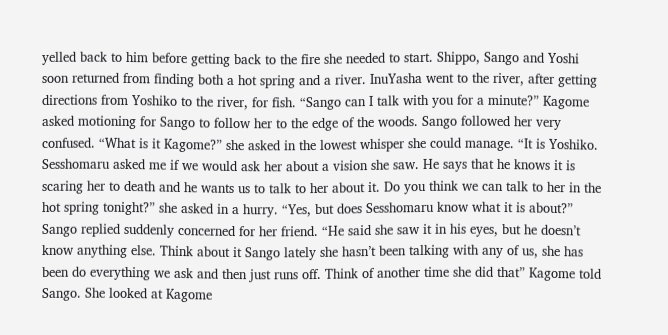yelled back to him before getting back to the fire she needed to start. Shippo, Sango and Yoshi soon returned from finding both a hot spring and a river. InuYasha went to the river, after getting directions from Yoshiko to the river, for fish. “Sango can I talk with you for a minute?” Kagome asked motioning for Sango to follow her to the edge of the woods. Sango followed her very confused. “What is it Kagome?” she asked in the lowest whisper she could manage. “It is Yoshiko. Sesshomaru asked me if we would ask her about a vision she saw. He says that he knows it is scaring her to death and he wants us to talk to her about it. Do you think we can talk to her in the hot spring tonight?” she asked in a hurry. “Yes, but does Sesshomaru know what it is about?” Sango replied suddenly concerned for her friend. “He said she saw it in his eyes, but he doesn’t know anything else. Think about it Sango lately she hasn’t been talking with any of us, she has been do everything we ask and then just runs off. Think of another time she did that” Kagome told Sango. She looked at Kagome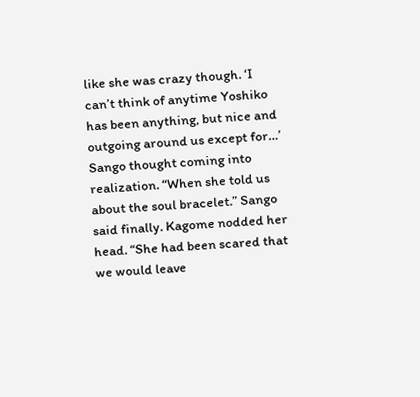like she was crazy though. ‘I can’t think of anytime Yoshiko has been anything, but nice and outgoing around us except for…’ Sango thought coming into realization. “When she told us about the soul bracelet.” Sango said finally. Kagome nodded her head. “She had been scared that we would leave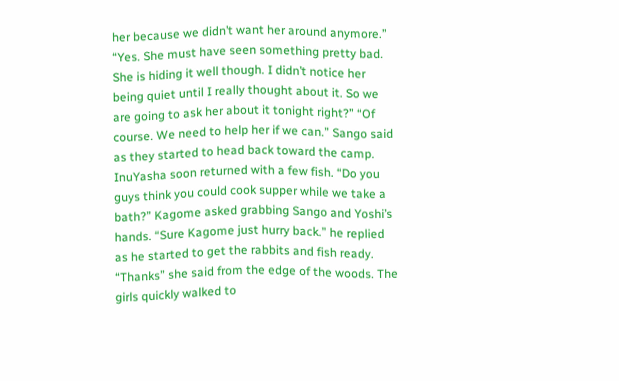her because we didn’t want her around anymore.” “Yes. She must have seen something pretty bad. She is hiding it well though. I didn’t notice her being quiet until I really thought about it. So we are going to ask her about it tonight right?” “Of course. We need to help her if we can.” Sango said as they started to head back toward the camp. InuYasha soon returned with a few fish. “Do you guys think you could cook supper while we take a bath?” Kagome asked grabbing Sango and Yoshi’s hands. “Sure Kagome just hurry back.” he replied as he started to get the rabbits and fish ready. “Thanks” she said from the edge of the woods. The girls quickly walked to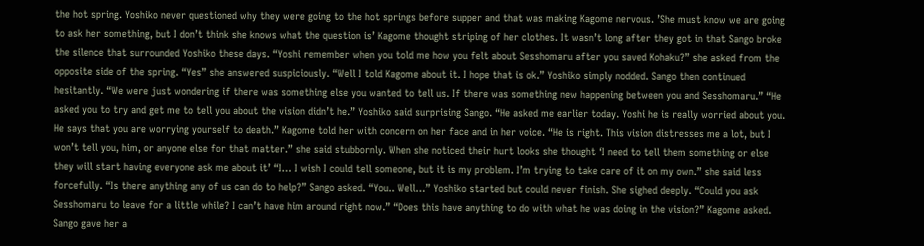the hot spring. Yoshiko never questioned why they were going to the hot springs before supper and that was making Kagome nervous. ’She must know we are going to ask her something, but I don’t think she knows what the question is’ Kagome thought striping of her clothes. It wasn’t long after they got in that Sango broke the silence that surrounded Yoshiko these days. “Yoshi remember when you told me how you felt about Sesshomaru after you saved Kohaku?” she asked from the opposite side of the spring. “Yes” she answered suspiciously. “Well I told Kagome about it. I hope that is ok.” Yoshiko simply nodded. Sango then continued hesitantly. “We were just wondering if there was something else you wanted to tell us. If there was something new happening between you and Sesshomaru.” “He asked you to try and get me to tell you about the vision didn’t he.” Yoshiko said surprising Sango. “He asked me earlier today. Yoshi he is really worried about you. He says that you are worrying yourself to death.” Kagome told her with concern on her face and in her voice. “He is right. This vision distresses me a lot, but I won’t tell you, him, or anyone else for that matter.” she said stubbornly. When she noticed their hurt looks she thought ‘I need to tell them something or else they will start having everyone ask me about it’ “I… I wish I could tell someone, but it is my problem. I’m trying to take care of it on my own.” she said less forcefully. “Is there anything any of us can do to help?” Sango asked. “You.. Well…” Yoshiko started but could never finish. She sighed deeply. “Could you ask Sesshomaru to leave for a little while? I can’t have him around right now.” “Does this have anything to do with what he was doing in the vision?” Kagome asked. Sango gave her a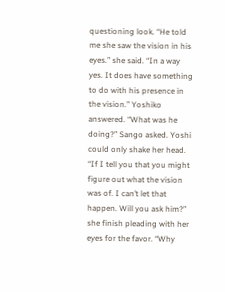questioning look. “He told me she saw the vision in his eyes.” she said. “In a way yes. It does have something to do with his presence in the vision.” Yoshiko answered. “What was he doing?” Sango asked. Yoshi could only shake her head. “If I tell you that you might figure out what the vision was of. I can’t let that happen. Will you ask him?” she finish pleading with her eyes for the favor. “Why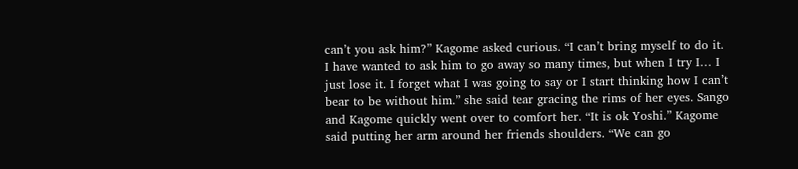can’t you ask him?” Kagome asked curious. “I can’t bring myself to do it. I have wanted to ask him to go away so many times, but when I try I… I just lose it. I forget what I was going to say or I start thinking how I can’t bear to be without him.” she said tear gracing the rims of her eyes. Sango and Kagome quickly went over to comfort her. “It is ok Yoshi.” Kagome said putting her arm around her friends shoulders. “We can go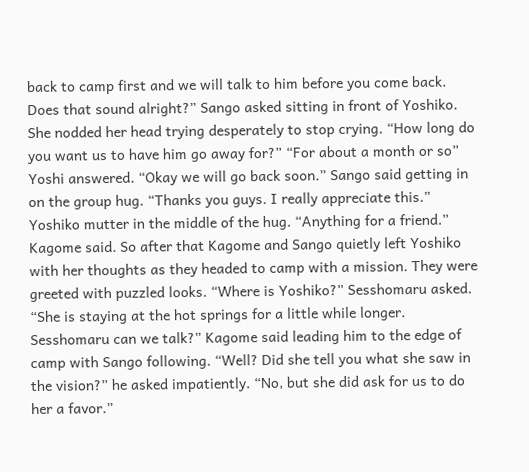back to camp first and we will talk to him before you come back. Does that sound alright?” Sango asked sitting in front of Yoshiko. She nodded her head trying desperately to stop crying. “How long do you want us to have him go away for?” “For about a month or so” Yoshi answered. “Okay we will go back soon.” Sango said getting in on the group hug. “Thanks you guys. I really appreciate this.” Yoshiko mutter in the middle of the hug. “Anything for a friend.” Kagome said. So after that Kagome and Sango quietly left Yoshiko with her thoughts as they headed to camp with a mission. They were greeted with puzzled looks. “Where is Yoshiko?” Sesshomaru asked. “She is staying at the hot springs for a little while longer. Sesshomaru can we talk?” Kagome said leading him to the edge of camp with Sango following. “Well? Did she tell you what she saw in the vision?” he asked impatiently. “No, but she did ask for us to do her a favor.”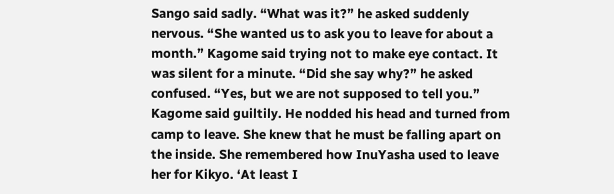Sango said sadly. “What was it?” he asked suddenly nervous. “She wanted us to ask you to leave for about a month.” Kagome said trying not to make eye contact. It was silent for a minute. “Did she say why?” he asked confused. “Yes, but we are not supposed to tell you.” Kagome said guiltily. He nodded his head and turned from camp to leave. She knew that he must be falling apart on the inside. She remembered how InuYasha used to leave her for Kikyo. ‘At least I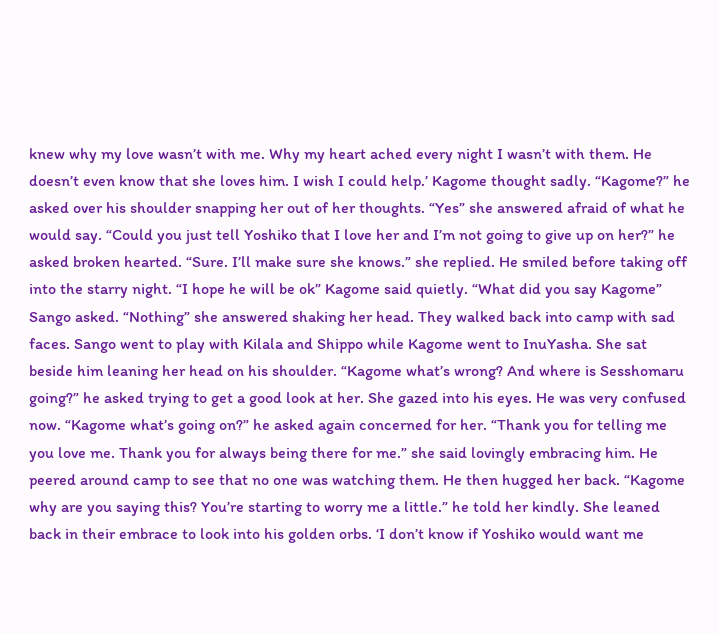knew why my love wasn’t with me. Why my heart ached every night I wasn’t with them. He doesn’t even know that she loves him. I wish I could help.’ Kagome thought sadly. “Kagome?” he asked over his shoulder snapping her out of her thoughts. “Yes” she answered afraid of what he would say. “Could you just tell Yoshiko that I love her and I’m not going to give up on her?” he asked broken hearted. “Sure. I’ll make sure she knows.” she replied. He smiled before taking off into the starry night. “I hope he will be ok” Kagome said quietly. “What did you say Kagome” Sango asked. “Nothing” she answered shaking her head. They walked back into camp with sad faces. Sango went to play with Kilala and Shippo while Kagome went to InuYasha. She sat beside him leaning her head on his shoulder. “Kagome what’s wrong? And where is Sesshomaru going?” he asked trying to get a good look at her. She gazed into his eyes. He was very confused now. “Kagome what’s going on?” he asked again concerned for her. “Thank you for telling me you love me. Thank you for always being there for me.” she said lovingly embracing him. He peered around camp to see that no one was watching them. He then hugged her back. “Kagome why are you saying this? You’re starting to worry me a little.” he told her kindly. She leaned back in their embrace to look into his golden orbs. ‘I don’t know if Yoshiko would want me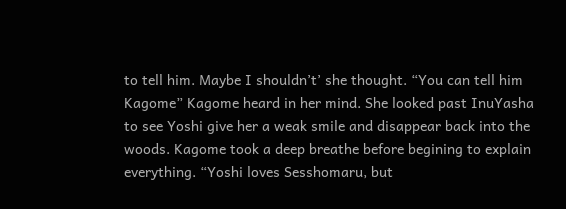to tell him. Maybe I shouldn’t’ she thought. “You can tell him Kagome” Kagome heard in her mind. She looked past InuYasha to see Yoshi give her a weak smile and disappear back into the woods. Kagome took a deep breathe before begining to explain everything. “Yoshi loves Sesshomaru, but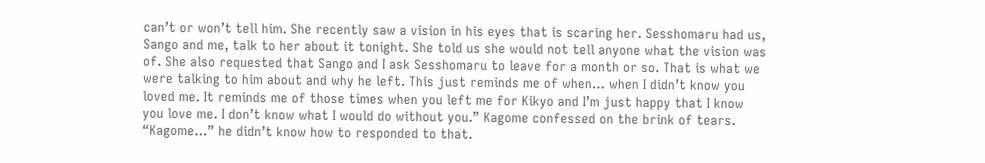can’t or won’t tell him. She recently saw a vision in his eyes that is scaring her. Sesshomaru had us, Sango and me, talk to her about it tonight. She told us she would not tell anyone what the vision was of. She also requested that Sango and I ask Sesshomaru to leave for a month or so. That is what we were talking to him about and why he left. This just reminds me of when… when I didn’t know you loved me. It reminds me of those times when you left me for Kikyo and I’m just happy that I know you love me. I don’t know what I would do without you.” Kagome confessed on the brink of tears. “Kagome…” he didn’t know how to responded to that.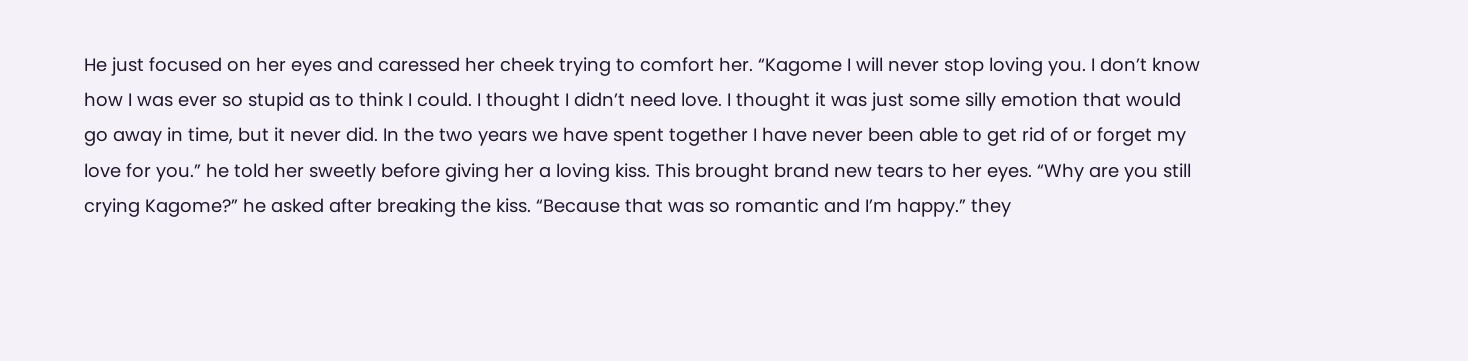He just focused on her eyes and caressed her cheek trying to comfort her. “Kagome I will never stop loving you. I don’t know how I was ever so stupid as to think I could. I thought I didn’t need love. I thought it was just some silly emotion that would go away in time, but it never did. In the two years we have spent together I have never been able to get rid of or forget my love for you.” he told her sweetly before giving her a loving kiss. This brought brand new tears to her eyes. “Why are you still crying Kagome?” he asked after breaking the kiss. “Because that was so romantic and I’m happy.” they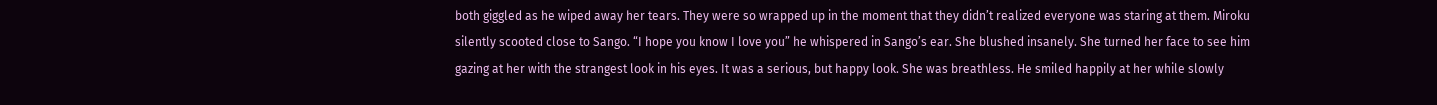both giggled as he wiped away her tears. They were so wrapped up in the moment that they didn’t realized everyone was staring at them. Miroku silently scooted close to Sango. “I hope you know I love you” he whispered in Sango’s ear. She blushed insanely. She turned her face to see him gazing at her with the strangest look in his eyes. It was a serious, but happy look. She was breathless. He smiled happily at her while slowly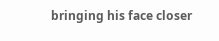bringing his face closer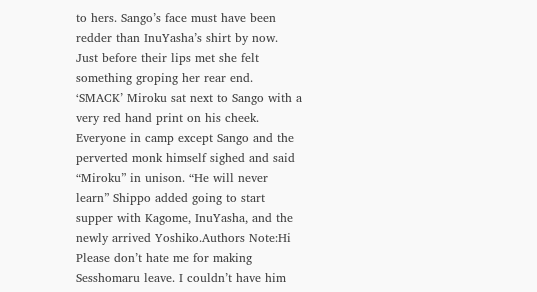to hers. Sango’s face must have been redder than InuYasha’s shirt by now. Just before their lips met she felt something groping her rear end. ‘SMACK’ Miroku sat next to Sango with a very red hand print on his cheek. Everyone in camp except Sango and the perverted monk himself sighed and said “Miroku” in unison. “He will never learn” Shippo added going to start supper with Kagome, InuYasha, and the newly arrived Yoshiko.Authors Note:Hi Please don’t hate me for making Sesshomaru leave. I couldn’t have him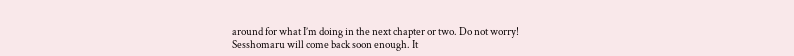around for what I’m doing in the next chapter or two. Do not worry! Sesshomaru will come back soon enough. It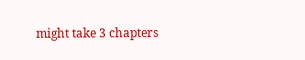might take 3 chapters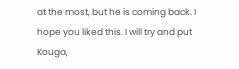at the most, but he is coming back. I hope you liked this. I will try and put Kouga,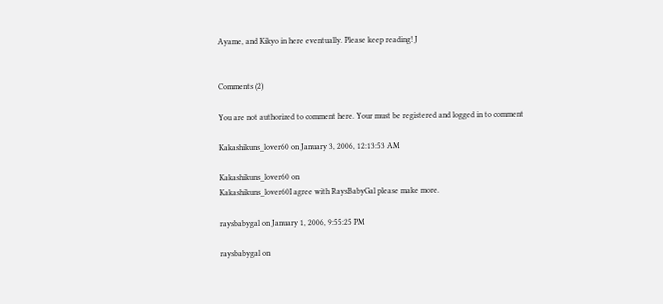Ayame, and Kikyo in here eventually. Please keep reading! J


Comments (2)

You are not authorized to comment here. Your must be registered and logged in to comment

Kakashikuns_lover60 on January 3, 2006, 12:13:53 AM

Kakashikuns_lover60 on
Kakashikuns_lover60I agree with RaysBabyGal please make more.

raysbabygal on January 1, 2006, 9:55:25 PM

raysbabygal on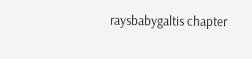raysbabygaltis chapter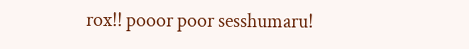rox!! pooor poor sesshumaru!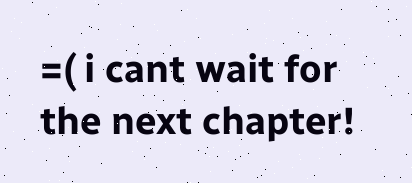=( i cant wait for the next chapter!